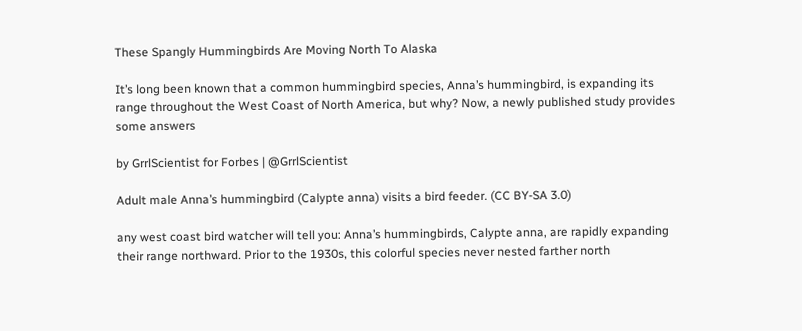These Spangly Hummingbirds Are Moving North To Alaska

It’s long been known that a common hummingbird species, Anna’s hummingbird, is expanding its range throughout the West Coast of North America, but why? Now, a newly published study provides some answers

by GrrlScientist for Forbes | @GrrlScientist

Adult male Anna’s hummingbird (Calypte anna) visits a bird feeder. (CC BY-SA 3.0)

any west coast bird watcher will tell you: Anna’s hummingbirds, Calypte anna, are rapidly expanding their range northward. Prior to the 1930s, this colorful species never nested farther north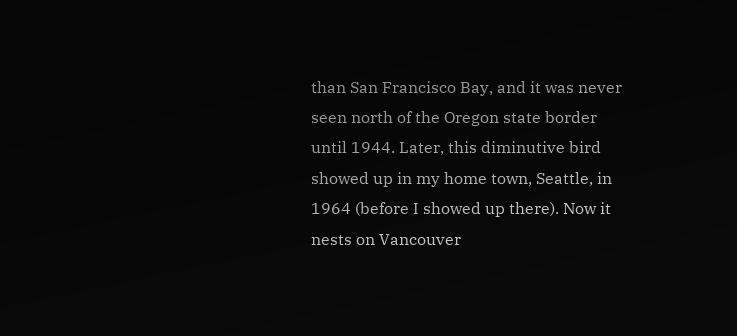than San Francisco Bay, and it was never seen north of the Oregon state border until 1944. Later, this diminutive bird showed up in my home town, Seattle, in 1964 (before I showed up there). Now it nests on Vancouver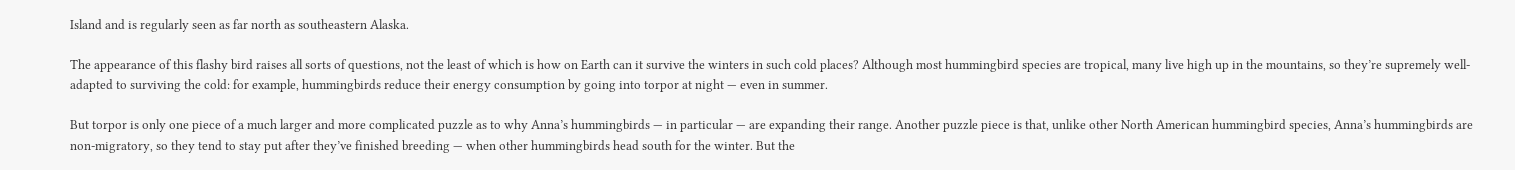Island and is regularly seen as far north as southeastern Alaska.

The appearance of this flashy bird raises all sorts of questions, not the least of which is how on Earth can it survive the winters in such cold places? Although most hummingbird species are tropical, many live high up in the mountains, so they’re supremely well-adapted to surviving the cold: for example, hummingbirds reduce their energy consumption by going into torpor at night — even in summer.

But torpor is only one piece of a much larger and more complicated puzzle as to why Anna’s hummingbirds — in particular — are expanding their range. Another puzzle piece is that, unlike other North American hummingbird species, Anna’s hummingbirds are non-migratory, so they tend to stay put after they’ve finished breeding — when other hummingbirds head south for the winter. But the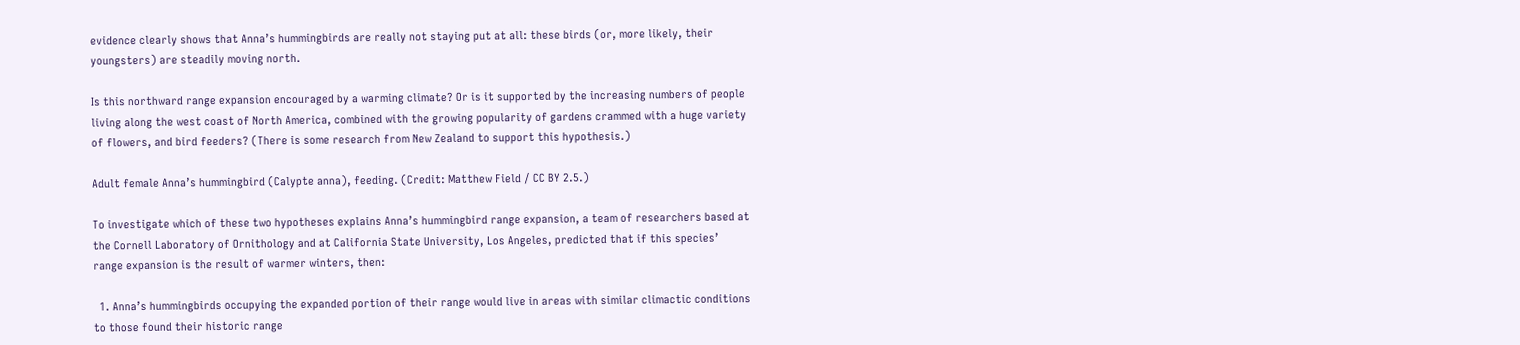evidence clearly shows that Anna’s hummingbirds are really not staying put at all: these birds (or, more likely, their youngsters) are steadily moving north.

Is this northward range expansion encouraged by a warming climate? Or is it supported by the increasing numbers of people living along the west coast of North America, combined with the growing popularity of gardens crammed with a huge variety of flowers, and bird feeders? (There is some research from New Zealand to support this hypothesis.)

Adult female Anna’s hummingbird (Calypte anna), feeding. (Credit: Matthew Field / CC BY 2.5.)

To investigate which of these two hypotheses explains Anna’s hummingbird range expansion, a team of researchers based at the Cornell Laboratory of Ornithology and at California State University, Los Angeles, predicted that if this species’ range expansion is the result of warmer winters, then:

  1. Anna’s hummingbirds occupying the expanded portion of their range would live in areas with similar climactic conditions to those found their historic range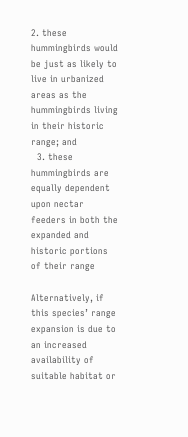2. these hummingbirds would be just as likely to live in urbanized areas as the hummingbirds living in their historic range; and
  3. these hummingbirds are equally dependent upon nectar feeders in both the expanded and historic portions of their range

Alternatively, if this species’ range expansion is due to an increased availability of suitable habitat or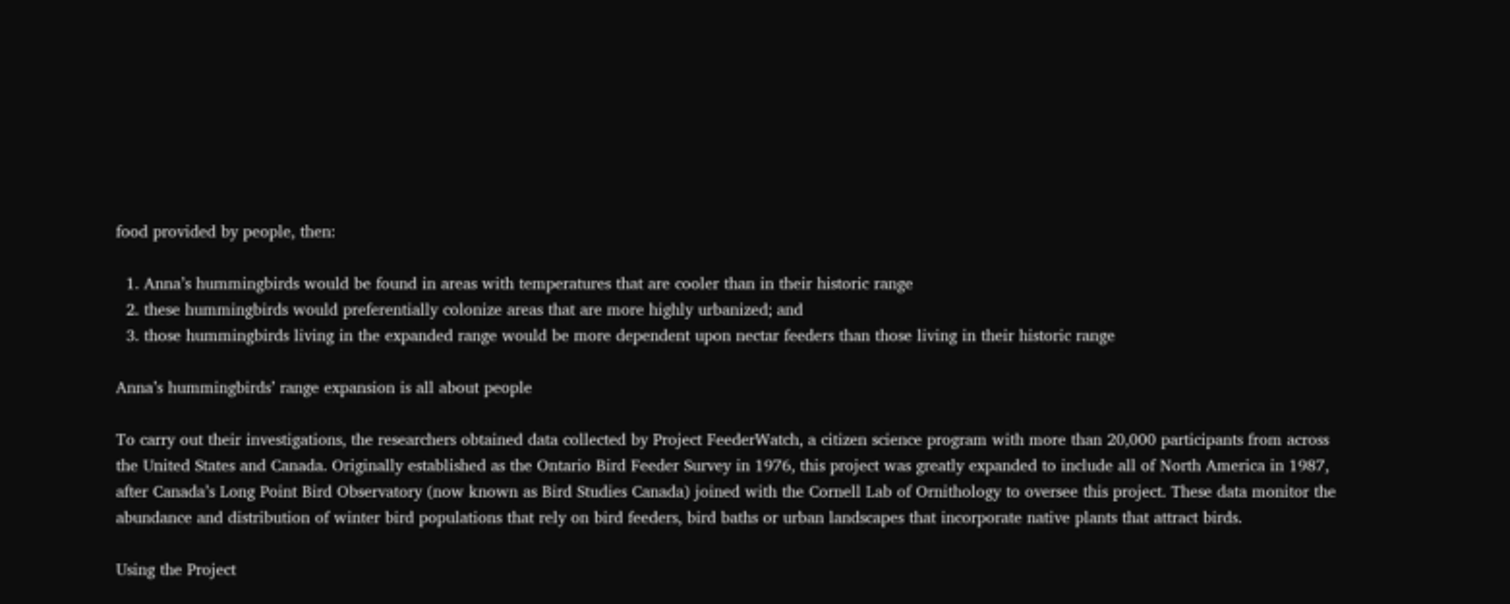food provided by people, then:

  1. Anna’s hummingbirds would be found in areas with temperatures that are cooler than in their historic range
  2. these hummingbirds would preferentially colonize areas that are more highly urbanized; and
  3. those hummingbirds living in the expanded range would be more dependent upon nectar feeders than those living in their historic range

Anna’s hummingbirds’ range expansion is all about people

To carry out their investigations, the researchers obtained data collected by Project FeederWatch, a citizen science program with more than 20,000 participants from across the United States and Canada. Originally established as the Ontario Bird Feeder Survey in 1976, this project was greatly expanded to include all of North America in 1987, after Canada’s Long Point Bird Observatory (now known as Bird Studies Canada) joined with the Cornell Lab of Ornithology to oversee this project. These data monitor the abundance and distribution of winter bird populations that rely on bird feeders, bird baths or urban landscapes that incorporate native plants that attract birds.

Using the Project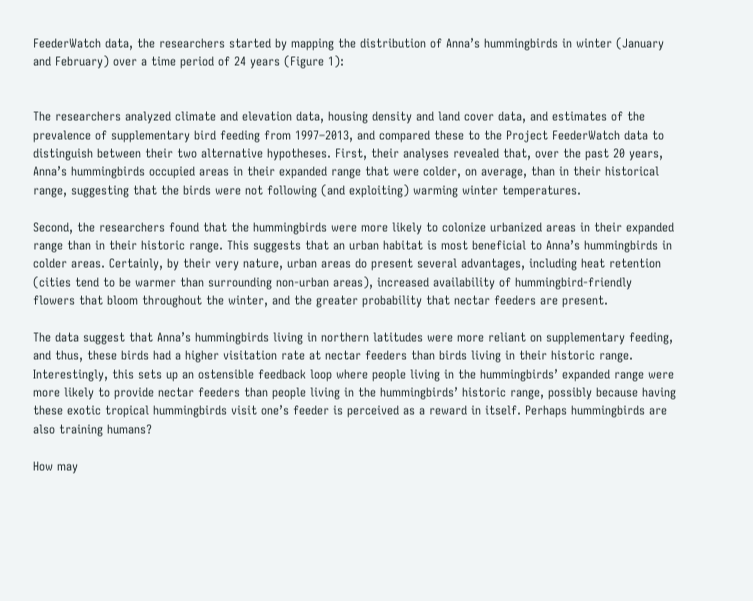FeederWatch data, the researchers started by mapping the distribution of Anna’s hummingbirds in winter (January and February) over a time period of 24 years (Figure 1):


The researchers analyzed climate and elevation data, housing density and land cover data, and estimates of the prevalence of supplementary bird feeding from 1997–2013, and compared these to the Project FeederWatch data to distinguish between their two alternative hypotheses. First, their analyses revealed that, over the past 20 years, Anna’s hummingbirds occupied areas in their expanded range that were colder, on average, than in their historical range, suggesting that the birds were not following (and exploiting) warming winter temperatures.

Second, the researchers found that the hummingbirds were more likely to colonize urbanized areas in their expanded range than in their historic range. This suggests that an urban habitat is most beneficial to Anna’s hummingbirds in colder areas. Certainly, by their very nature, urban areas do present several advantages, including heat retention (cities tend to be warmer than surrounding non-urban areas), increased availability of hummingbird-friendly flowers that bloom throughout the winter, and the greater probability that nectar feeders are present.

The data suggest that Anna’s hummingbirds living in northern latitudes were more reliant on supplementary feeding, and thus, these birds had a higher visitation rate at nectar feeders than birds living in their historic range. Interestingly, this sets up an ostensible feedback loop where people living in the hummingbirds’ expanded range were more likely to provide nectar feeders than people living in the hummingbirds’ historic range, possibly because having these exotic tropical hummingbirds visit one’s feeder is perceived as a reward in itself. Perhaps hummingbirds are also training humans?

How may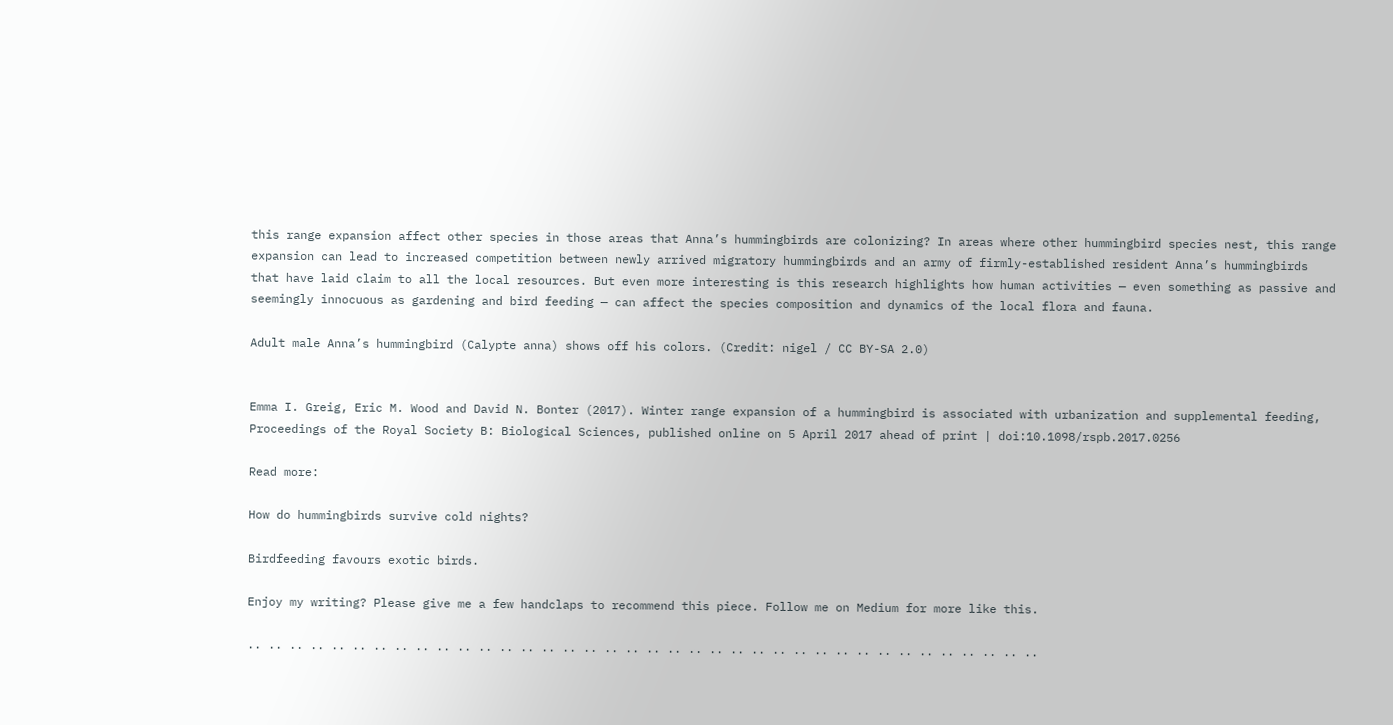this range expansion affect other species in those areas that Anna’s hummingbirds are colonizing? In areas where other hummingbird species nest, this range expansion can lead to increased competition between newly arrived migratory hummingbirds and an army of firmly-established resident Anna’s hummingbirds that have laid claim to all the local resources. But even more interesting is this research highlights how human activities — even something as passive and seemingly innocuous as gardening and bird feeding — can affect the species composition and dynamics of the local flora and fauna.

Adult male Anna’s hummingbird (Calypte anna) shows off his colors. (Credit: nigel / CC BY-SA 2.0)


Emma I. Greig, Eric M. Wood and David N. Bonter (2017). Winter range expansion of a hummingbird is associated with urbanization and supplemental feeding, Proceedings of the Royal Society B: Biological Sciences, published online on 5 April 2017 ahead of print | doi:10.1098/rspb.2017.0256

Read more:

How do hummingbirds survive cold nights?

Birdfeeding favours exotic birds.

Enjoy my writing? Please give me a few handclaps to recommend this piece. Follow me on Medium for more like this.

.. .. .. .. .. .. .. .. .. .. .. .. .. .. .. .. .. .. .. .. .. .. .. .. .. .. .. .. .. .. .. .. .. .. .. .. .. ..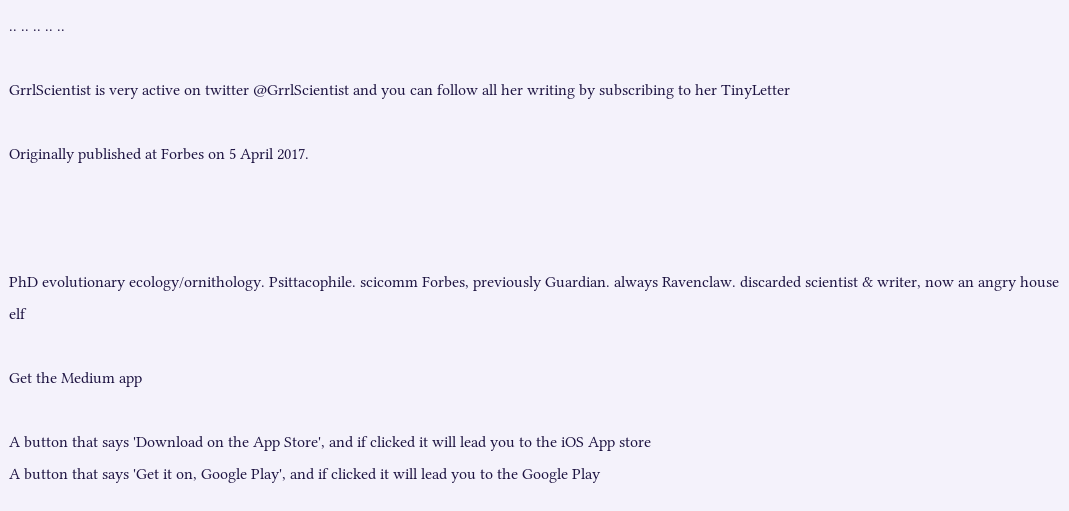.. .. .. .. ..

GrrlScientist is very active on twitter @GrrlScientist and you can follow all her writing by subscribing to her TinyLetter

Originally published at Forbes on 5 April 2017.



PhD evolutionary ecology/ornithology. Psittacophile. scicomm Forbes, previously Guardian. always Ravenclaw. discarded scientist & writer, now an angry house elf

Get the Medium app

A button that says 'Download on the App Store', and if clicked it will lead you to the iOS App store
A button that says 'Get it on, Google Play', and if clicked it will lead you to the Google Play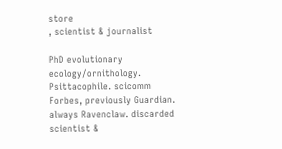store
, scientist & journalist

PhD evolutionary ecology/ornithology. Psittacophile. scicomm Forbes, previously Guardian. always Ravenclaw. discarded scientist &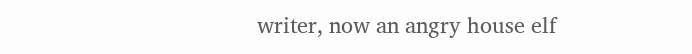writer, now an angry house elf